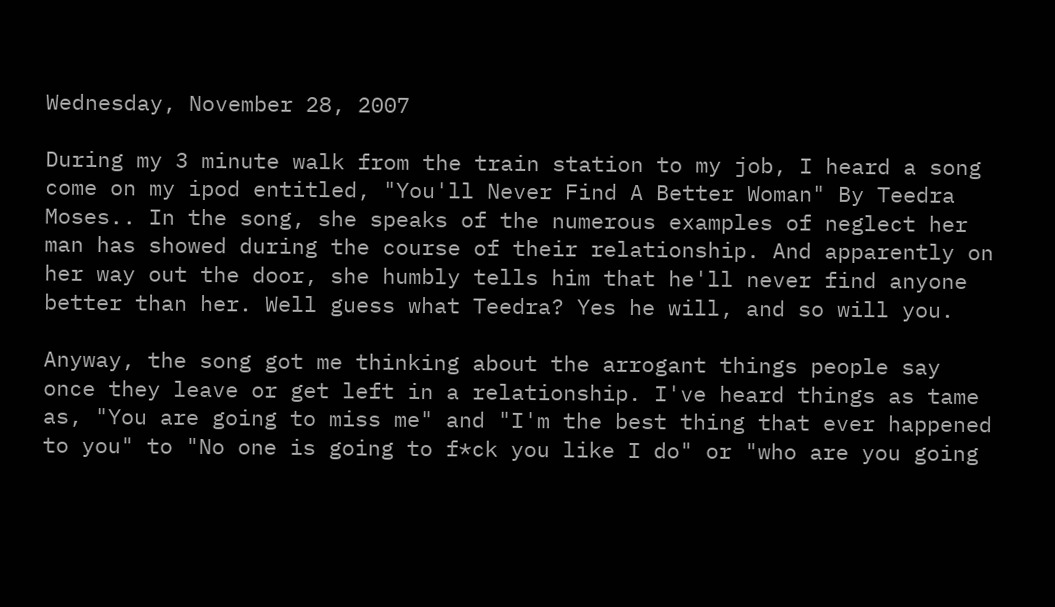Wednesday, November 28, 2007

During my 3 minute walk from the train station to my job, I heard a song come on my ipod entitled, "You'll Never Find A Better Woman" By Teedra Moses.. In the song, she speaks of the numerous examples of neglect her man has showed during the course of their relationship. And apparently on her way out the door, she humbly tells him that he'll never find anyone better than her. Well guess what Teedra? Yes he will, and so will you.

Anyway, the song got me thinking about the arrogant things people say once they leave or get left in a relationship. I've heard things as tame as, "You are going to miss me" and "I'm the best thing that ever happened to you" to "No one is going to f*ck you like I do" or "who are you going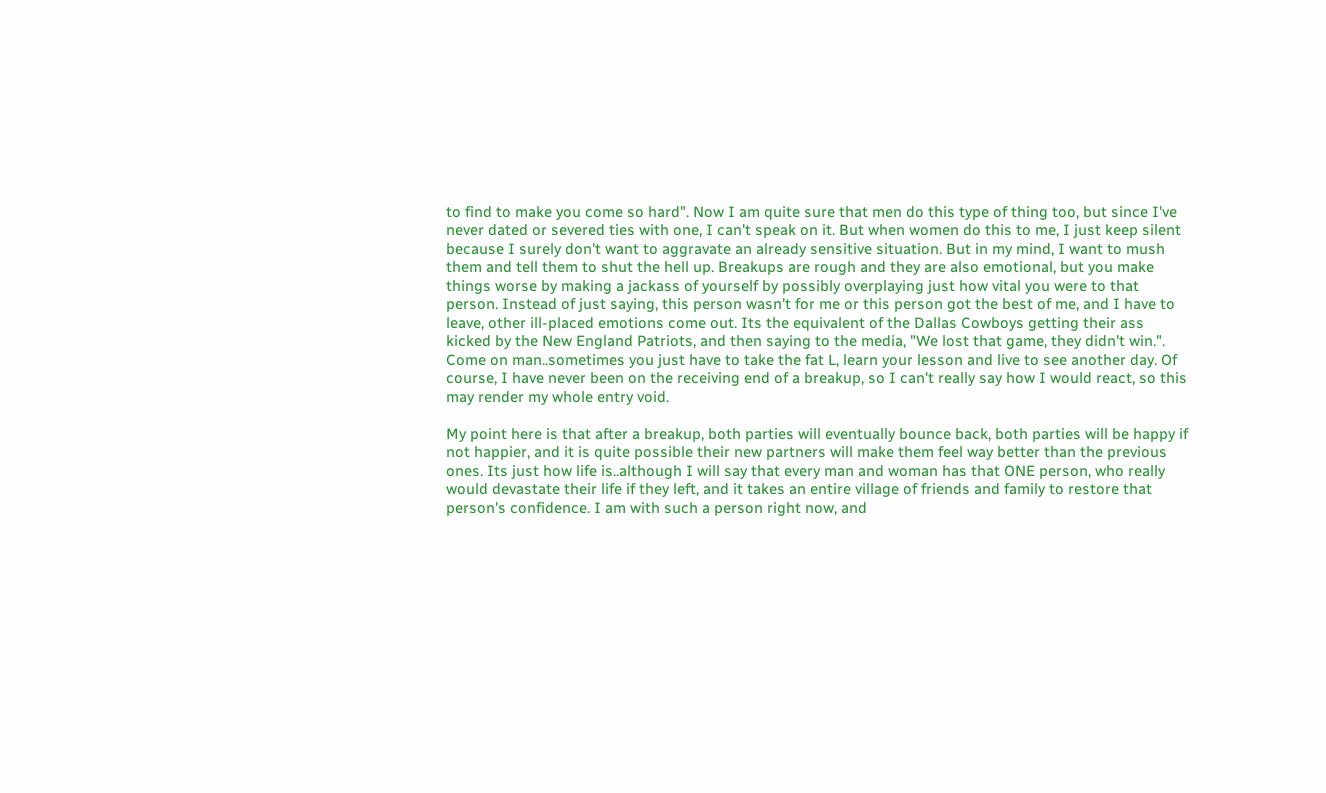to find to make you come so hard". Now I am quite sure that men do this type of thing too, but since I've never dated or severed ties with one, I can't speak on it. But when women do this to me, I just keep silent because I surely don't want to aggravate an already sensitive situation. But in my mind, I want to mush them and tell them to shut the hell up. Breakups are rough and they are also emotional, but you make things worse by making a jackass of yourself by possibly overplaying just how vital you were to that person. Instead of just saying, this person wasn't for me or this person got the best of me, and I have to leave, other ill-placed emotions come out. Its the equivalent of the Dallas Cowboys getting their ass kicked by the New England Patriots, and then saying to the media, "We lost that game, they didn't win.". Come on man..sometimes you just have to take the fat L, learn your lesson and live to see another day. Of course, I have never been on the receiving end of a breakup, so I can't really say how I would react, so this may render my whole entry void.

My point here is that after a breakup, both parties will eventually bounce back, both parties will be happy if not happier, and it is quite possible their new partners will make them feel way better than the previous ones. Its just how life is..although I will say that every man and woman has that ONE person, who really would devastate their life if they left, and it takes an entire village of friends and family to restore that person's confidence. I am with such a person right now, and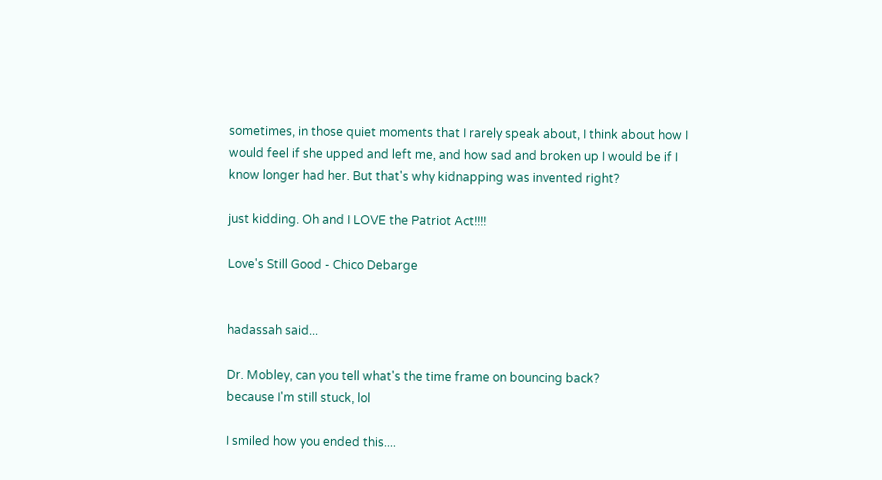sometimes, in those quiet moments that I rarely speak about, I think about how I would feel if she upped and left me, and how sad and broken up I would be if I know longer had her. But that's why kidnapping was invented right?

just kidding. Oh and I LOVE the Patriot Act!!!!

Love's Still Good - Chico Debarge


hadassah said...

Dr. Mobley, can you tell what's the time frame on bouncing back?
because I'm still stuck, lol

I smiled how you ended this....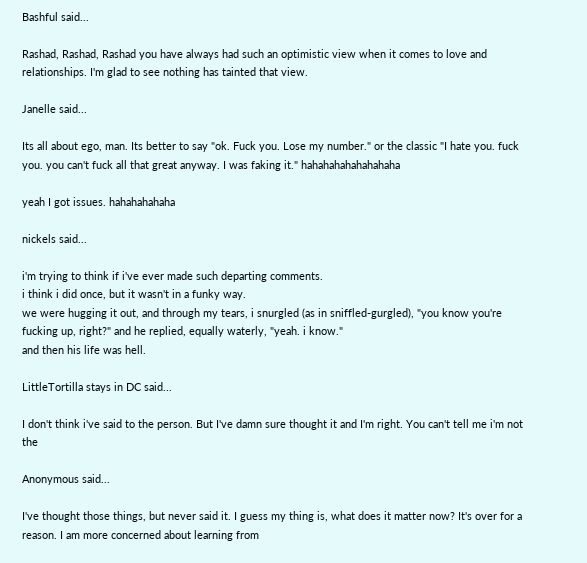Bashful said...

Rashad, Rashad, Rashad you have always had such an optimistic view when it comes to love and relationships. I'm glad to see nothing has tainted that view.

Janelle said...

Its all about ego, man. Its better to say "ok. Fuck you. Lose my number." or the classic "I hate you. fuck you. you can't fuck all that great anyway. I was faking it." hahahahahahahahaha

yeah I got issues. hahahahahaha

nickels said...

i'm trying to think if i've ever made such departing comments.
i think i did once, but it wasn't in a funky way.
we were hugging it out, and through my tears, i snurgled (as in sniffled-gurgled), "you know you're fucking up, right?" and he replied, equally waterly, "yeah. i know."
and then his life was hell.

LittleTortilla stays in DC said...

I don't think i've said to the person. But I've damn sure thought it and I'm right. You can't tell me i'm not the

Anonymous said...

I've thought those things, but never said it. I guess my thing is, what does it matter now? It's over for a reason. I am more concerned about learning from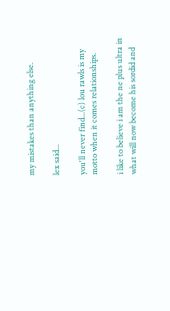my mistakes than anything else.

lex said...

you'll never find...(c) lou rawls is my motto when it comes relationships.

i like to believe i am the ne plus ultra in what will now become his sordid and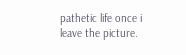pathetic life once i leave the picture.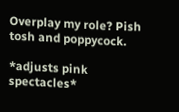Overplay my role? Pish tosh and poppycock.

*adjusts pink spectacles*